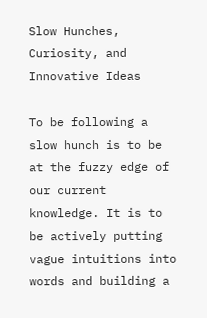Slow Hunches, Curiosity, and Innovative Ideas

To be following a slow hunch is to be at the fuzzy edge of our current knowledge. It is to be actively putting vague intuitions into words and building a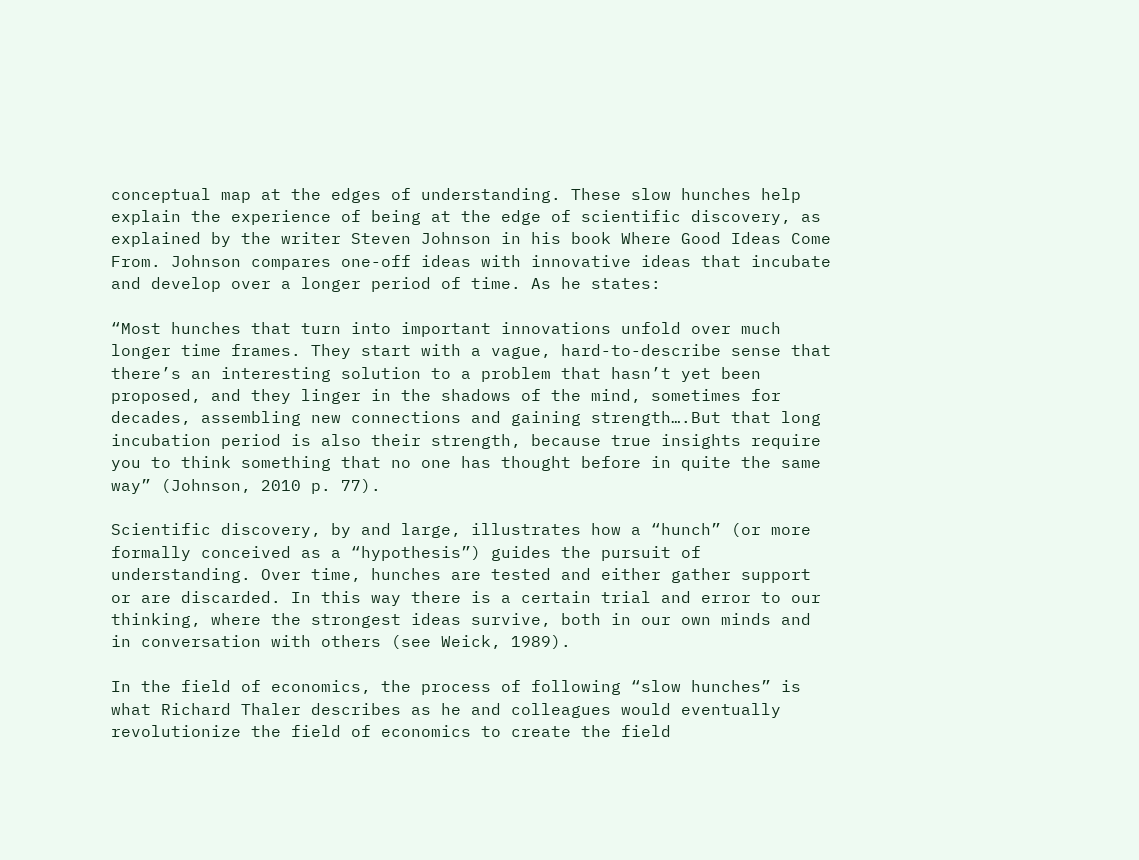conceptual map at the edges of understanding. These slow hunches help explain the experience of being at the edge of scientific discovery, as explained by the writer Steven Johnson in his book Where Good Ideas Come From. Johnson compares one-off ideas with innovative ideas that incubate and develop over a longer period of time. As he states:

“Most hunches that turn into important innovations unfold over much longer time frames. They start with a vague, hard-to-describe sense that there’s an interesting solution to a problem that hasn’t yet been proposed, and they linger in the shadows of the mind, sometimes for decades, assembling new connections and gaining strength….But that long incubation period is also their strength, because true insights require you to think something that no one has thought before in quite the same way” (Johnson, 2010 p. 77).

Scientific discovery, by and large, illustrates how a “hunch” (or more formally conceived as a “hypothesis”) guides the pursuit of understanding. Over time, hunches are tested and either gather support or are discarded. In this way there is a certain trial and error to our thinking, where the strongest ideas survive, both in our own minds and in conversation with others (see Weick, 1989).

In the field of economics, the process of following “slow hunches” is what Richard Thaler describes as he and colleagues would eventually revolutionize the field of economics to create the field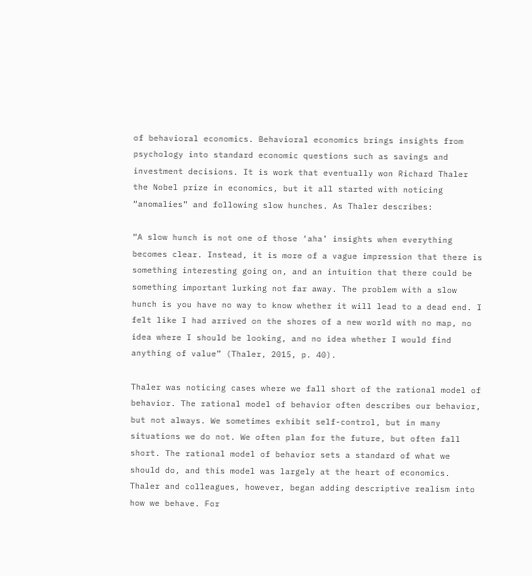of behavioral economics. Behavioral economics brings insights from psychology into standard economic questions such as savings and investment decisions. It is work that eventually won Richard Thaler the Nobel prize in economics, but it all started with noticing “anomalies” and following slow hunches. As Thaler describes:

“A slow hunch is not one of those ‘aha’ insights when everything becomes clear. Instead, it is more of a vague impression that there is something interesting going on, and an intuition that there could be something important lurking not far away. The problem with a slow hunch is you have no way to know whether it will lead to a dead end. I felt like I had arrived on the shores of a new world with no map, no idea where I should be looking, and no idea whether I would find anything of value” (Thaler, 2015, p. 40).

Thaler was noticing cases where we fall short of the rational model of behavior. The rational model of behavior often describes our behavior, but not always. We sometimes exhibit self-control, but in many situations we do not. We often plan for the future, but often fall short. The rational model of behavior sets a standard of what we should do, and this model was largely at the heart of economics. Thaler and colleagues, however, began adding descriptive realism into how we behave. For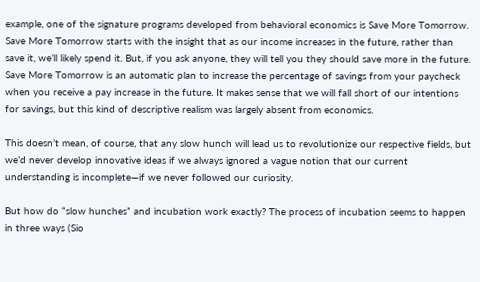example, one of the signature programs developed from behavioral economics is Save More Tomorrow. Save More Tomorrow starts with the insight that as our income increases in the future, rather than save it, we’ll likely spend it. But, if you ask anyone, they will tell you they should save more in the future. Save More Tomorrow is an automatic plan to increase the percentage of savings from your paycheck when you receive a pay increase in the future. It makes sense that we will fall short of our intentions for savings, but this kind of descriptive realism was largely absent from economics.

This doesn’t mean, of course, that any slow hunch will lead us to revolutionize our respective fields, but we’d never develop innovative ideas if we always ignored a vague notion that our current understanding is incomplete—if we never followed our curiosity.

But how do “slow hunches” and incubation work exactly? The process of incubation seems to happen in three ways (Sio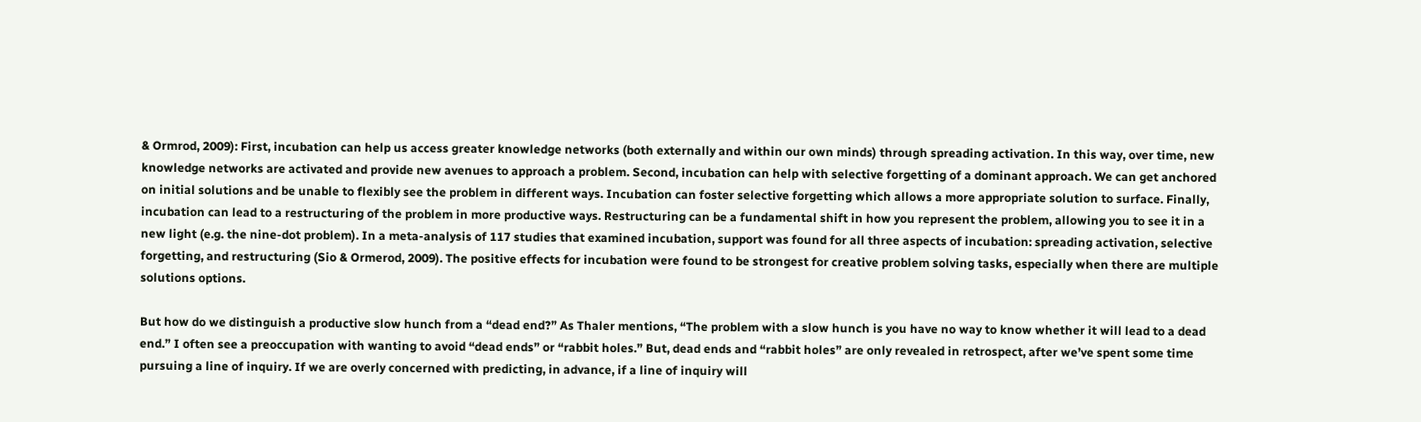& Ormrod, 2009): First, incubation can help us access greater knowledge networks (both externally and within our own minds) through spreading activation. In this way, over time, new knowledge networks are activated and provide new avenues to approach a problem. Second, incubation can help with selective forgetting of a dominant approach. We can get anchored on initial solutions and be unable to flexibly see the problem in different ways. Incubation can foster selective forgetting which allows a more appropriate solution to surface. Finally, incubation can lead to a restructuring of the problem in more productive ways. Restructuring can be a fundamental shift in how you represent the problem, allowing you to see it in a new light (e.g. the nine-dot problem). In a meta-analysis of 117 studies that examined incubation, support was found for all three aspects of incubation: spreading activation, selective forgetting, and restructuring (Sio & Ormerod, 2009). The positive effects for incubation were found to be strongest for creative problem solving tasks, especially when there are multiple solutions options.

But how do we distinguish a productive slow hunch from a “dead end?” As Thaler mentions, “The problem with a slow hunch is you have no way to know whether it will lead to a dead end.” I often see a preoccupation with wanting to avoid “dead ends” or “rabbit holes.” But, dead ends and “rabbit holes” are only revealed in retrospect, after we’ve spent some time pursuing a line of inquiry. If we are overly concerned with predicting, in advance, if a line of inquiry will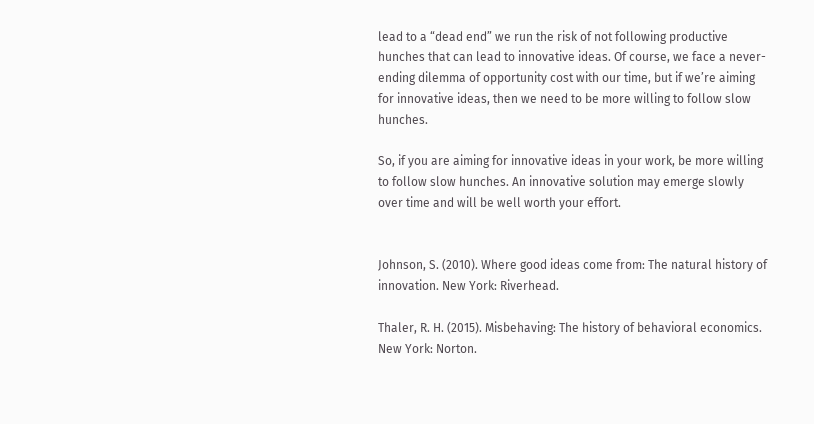lead to a “dead end” we run the risk of not following productive hunches that can lead to innovative ideas. Of course, we face a never-ending dilemma of opportunity cost with our time, but if we’re aiming for innovative ideas, then we need to be more willing to follow slow hunches.

So, if you are aiming for innovative ideas in your work, be more willing to follow slow hunches. An innovative solution may emerge slowly over time and will be well worth your effort.


Johnson, S. (2010). Where good ideas come from: The natural history of innovation. New York: Riverhead.

Thaler, R. H. (2015). Misbehaving: The history of behavioral economics. New York: Norton.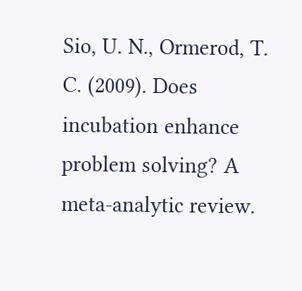Sio, U. N., Ormerod, T. C. (2009). Does incubation enhance problem solving? A meta-analytic review.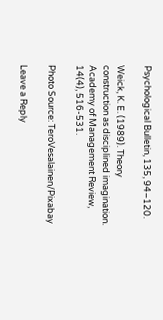Psychological Bulletin, 135, 94–120.

Weick, K. E. (1989). Theory construction as disciplined imagination. Academy of Management Review, 14(4), 516-531.

Photo Source: TeroVesalainen/Pixabay

Leave a Reply